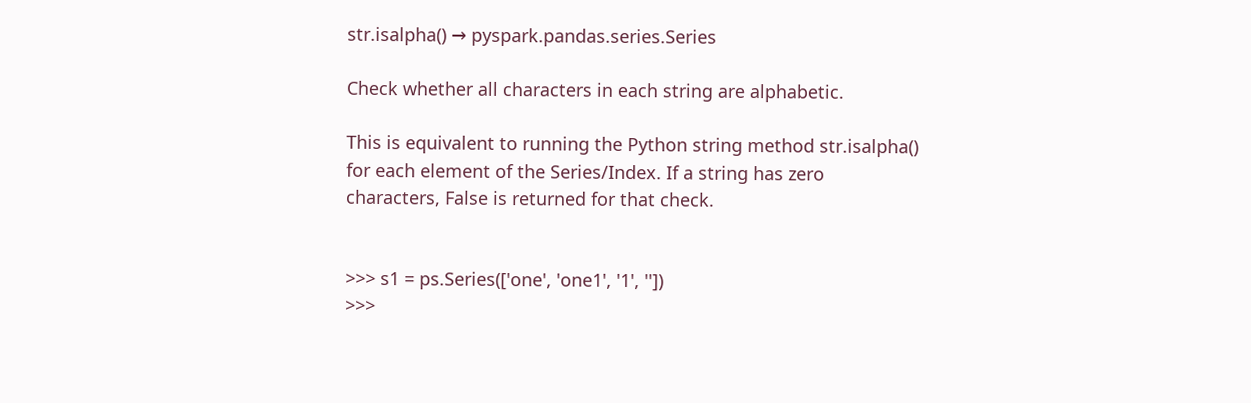str.isalpha() → pyspark.pandas.series.Series

Check whether all characters in each string are alphabetic.

This is equivalent to running the Python string method str.isalpha() for each element of the Series/Index. If a string has zero characters, False is returned for that check.


>>> s1 = ps.Series(['one', 'one1', '1', ''])
>>>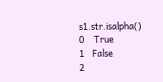s1.str.isalpha()
0     True
1    False
2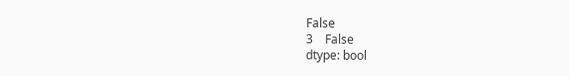False
3    False
dtype: bool